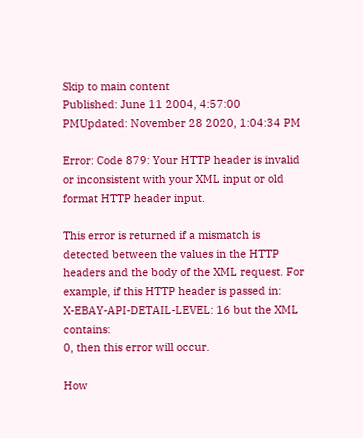Skip to main content
Published: June 11 2004, 4:57:00 PMUpdated: November 28 2020, 1:04:34 PM

Error: Code 879: Your HTTP header is invalid or inconsistent with your XML input or old format HTTP header input.

This error is returned if a mismatch is detected between the values in the HTTP headers and the body of the XML request. For example, if this HTTP header is passed in:
X-EBAY-API-DETAIL-LEVEL: 16 but the XML contains:
0, then this error will occur.

How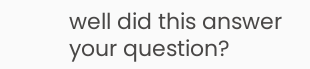well did this answer your question?